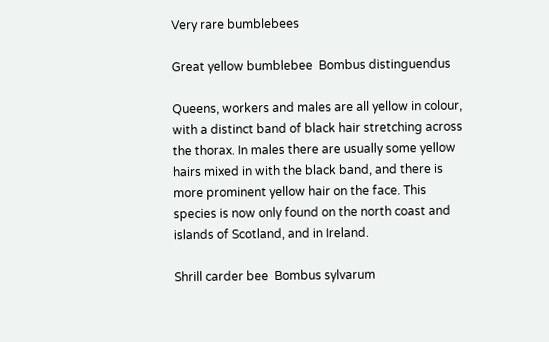Very rare bumblebees

Great yellow bumblebee  Bombus distinguendus

Queens, workers and males are all yellow in colour, with a distinct band of black hair stretching across the thorax. In males there are usually some yellow hairs mixed in with the black band, and there is more prominent yellow hair on the face. This species is now only found on the north coast and islands of Scotland, and in Ireland.

Shrill carder bee  Bombus sylvarum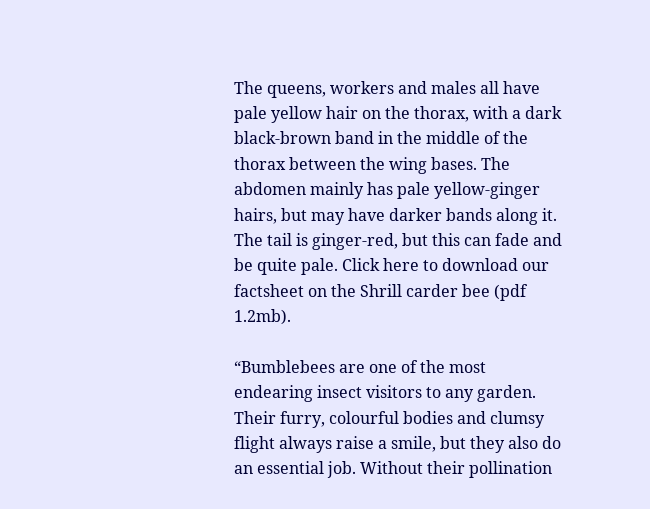The queens, workers and males all have pale yellow hair on the thorax, with a dark black-brown band in the middle of the thorax between the wing bases. The abdomen mainly has pale yellow-ginger hairs, but may have darker bands along it. The tail is ginger-red, but this can fade and be quite pale. Click here to download our factsheet on the Shrill carder bee (pdf 1.2mb).

“Bumblebees are one of the most endearing insect visitors to any garden. Their furry, colourful bodies and clumsy flight always raise a smile, but they also do an essential job. Without their pollination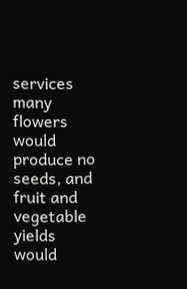services many flowers would produce no seeds, and fruit and vegetable yields would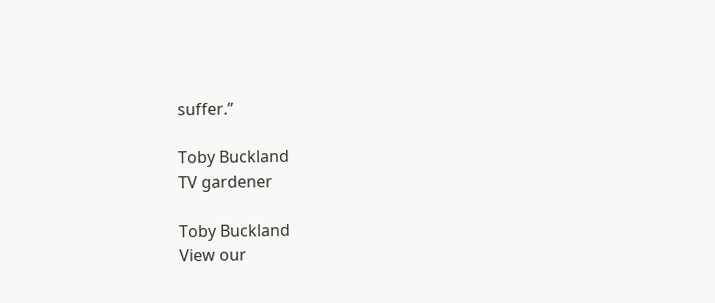suffer.”

Toby Buckland
TV gardener

Toby Buckland
View our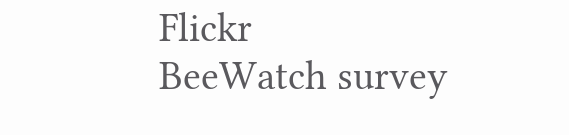Flickr
BeeWatch survey